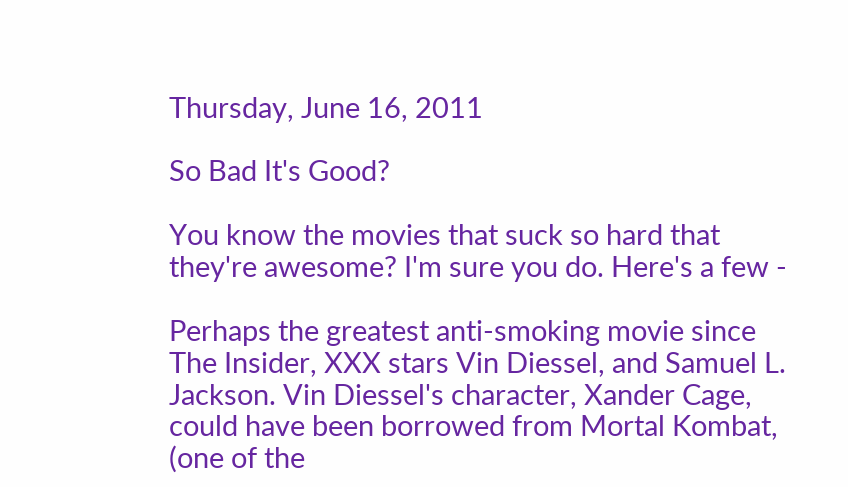Thursday, June 16, 2011

So Bad It's Good?

You know the movies that suck so hard that they're awesome? I'm sure you do. Here's a few -

Perhaps the greatest anti-smoking movie since The Insider, XXX stars Vin Diessel, and Samuel L. Jackson. Vin Diessel's character, Xander Cage, could have been borrowed from Mortal Kombat, (one of the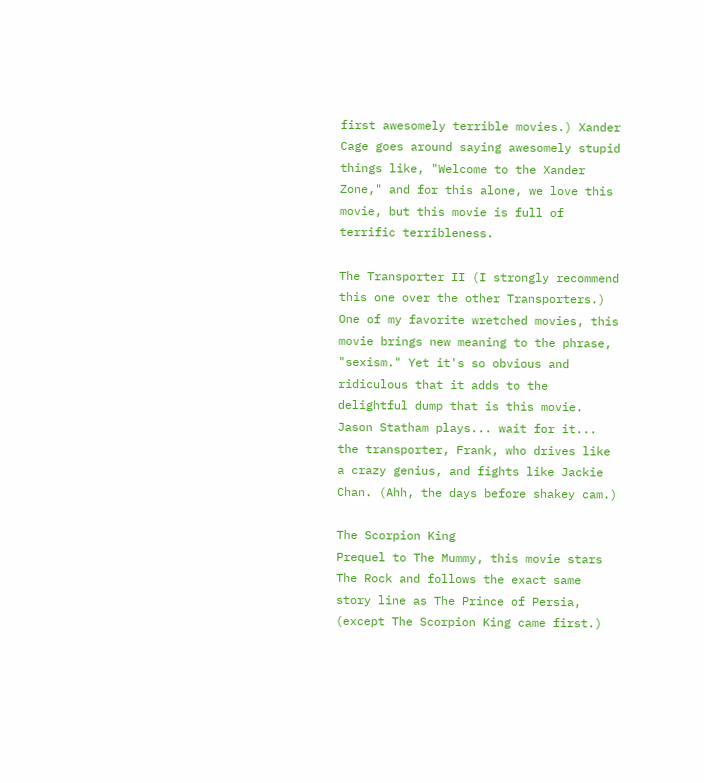first awesomely terrible movies.) Xander Cage goes around saying awesomely stupid things like, "Welcome to the Xander Zone," and for this alone, we love this movie, but this movie is full of terrific terribleness.

The Transporter II (I strongly recommend this one over the other Transporters.)
One of my favorite wretched movies, this movie brings new meaning to the phrase, "sexism." Yet it's so obvious and ridiculous that it adds to the delightful dump that is this movie. Jason Statham plays... wait for it... the transporter, Frank, who drives like a crazy genius, and fights like Jackie Chan. (Ahh, the days before shakey cam.)

The Scorpion King
Prequel to The Mummy, this movie stars The Rock and follows the exact same story line as The Prince of Persia, (except The Scorpion King came first.)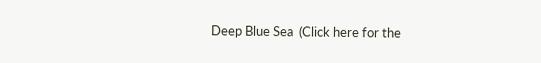Deep Blue Sea  (Click here for the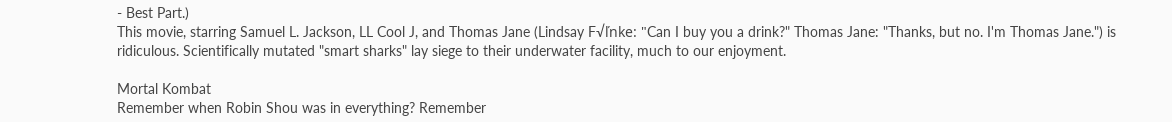- Best Part.)
This movie, starring Samuel L. Jackson, LL Cool J, and Thomas Jane (Lindsay F√ľnke: "Can I buy you a drink?" Thomas Jane: "Thanks, but no. I'm Thomas Jane.") is ridiculous. Scientifically mutated "smart sharks" lay siege to their underwater facility, much to our enjoyment.

Mortal Kombat
Remember when Robin Shou was in everything? Remember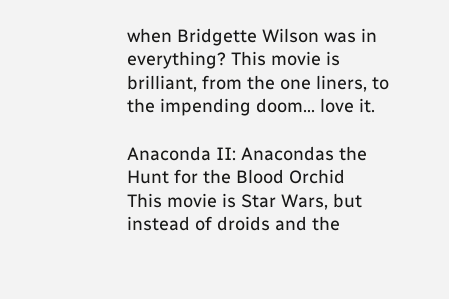when Bridgette Wilson was in everything? This movie is brilliant, from the one liners, to the impending doom... love it.

Anaconda II: Anacondas the Hunt for the Blood Orchid
This movie is Star Wars, but instead of droids and the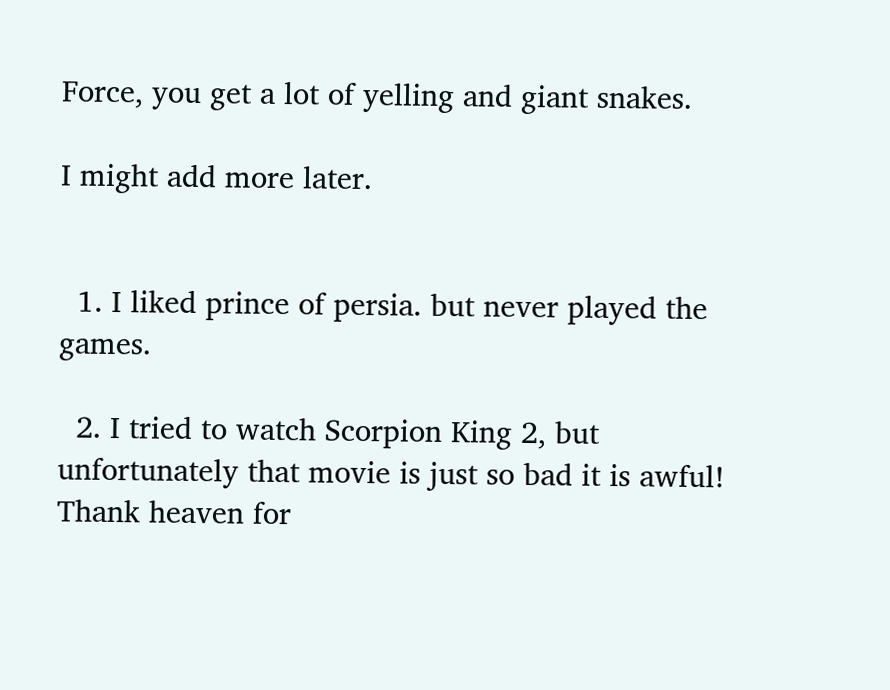Force, you get a lot of yelling and giant snakes.

I might add more later.


  1. I liked prince of persia. but never played the games.

  2. I tried to watch Scorpion King 2, but unfortunately that movie is just so bad it is awful! Thank heaven for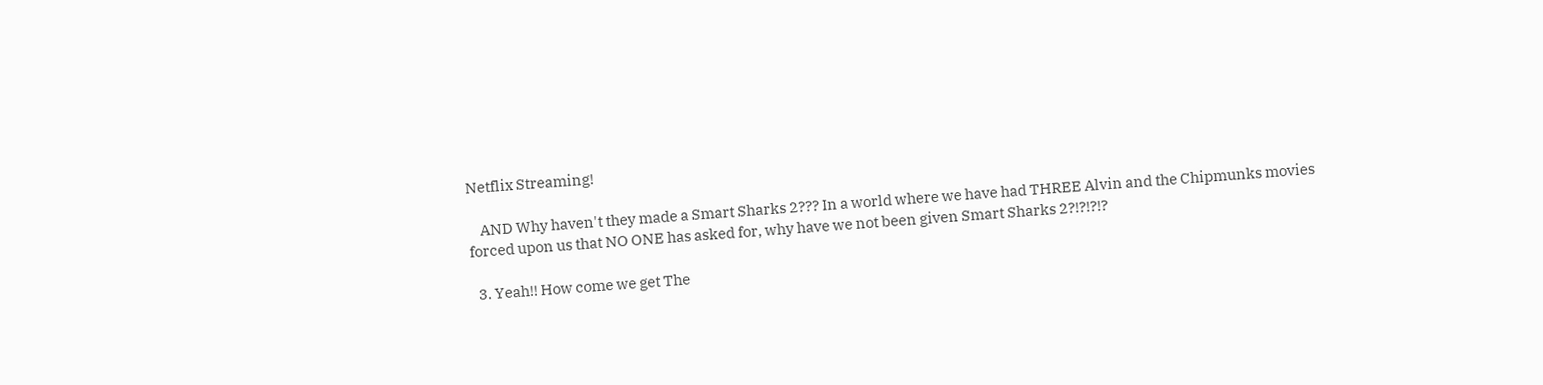Netflix Streaming!

    AND Why haven't they made a Smart Sharks 2??? In a world where we have had THREE Alvin and the Chipmunks movies forced upon us that NO ONE has asked for, why have we not been given Smart Sharks 2?!?!?!?

  3. Yeah!! How come we get The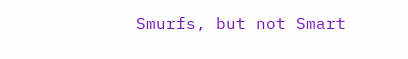Smurfs, but not Smart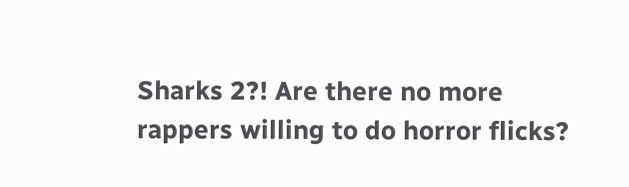Sharks 2?! Are there no more rappers willing to do horror flicks?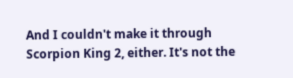And I couldn't make it through Scorpion King 2, either. It's not the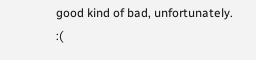good kind of bad, unfortunately. :(